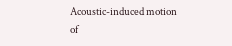Acoustic-induced motion of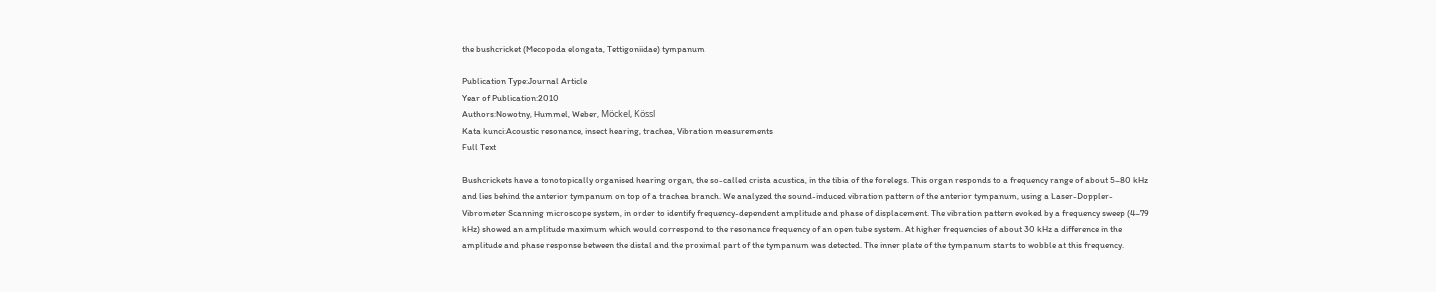the bushcricket (Mecopoda elongata, Tettigoniidae) tympanum

Publication Type:Journal Article
Year of Publication:2010
Authors:Nowotny, Hummel, Weber, Möckel, Kössl
Kata kunci:Acoustic resonance, insect hearing, trachea, Vibration measurements
Full Text

Bushcrickets have a tonotopically organised hearing organ, the so-called crista acustica, in the tibia of the forelegs. This organ responds to a frequency range of about 5–80 kHz and lies behind the anterior tympanum on top of a trachea branch. We analyzed the sound-induced vibration pattern of the anterior tympanum, using a Laser-Doppler-Vibrometer Scanning microscope system, in order to identify frequency-dependent amplitude and phase of displacement. The vibration pattern evoked by a frequency sweep (4–79 kHz) showed an amplitude maximum which would correspond to the resonance frequency of an open tube system. At higher frequencies of about 30 kHz a difference in the amplitude and phase response between the distal and the proximal part of the tympanum was detected. The inner plate of the tympanum starts to wobble at this frequency.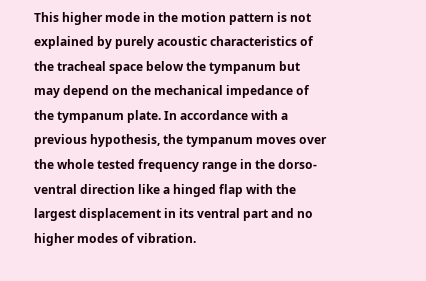This higher mode in the motion pattern is not explained by purely acoustic characteristics of the tracheal space below the tympanum but may depend on the mechanical impedance of the tympanum plate. In accordance with a previous hypothesis, the tympanum moves over the whole tested frequency range in the dorso-ventral direction like a hinged flap with the largest displacement in its ventral part and no higher modes of vibration.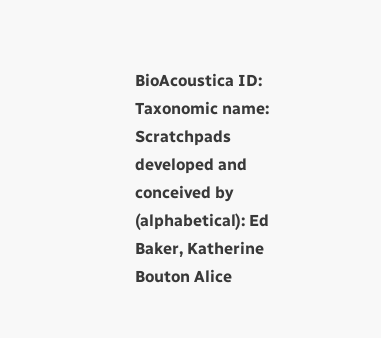BioAcoustica ID:
Taxonomic name:
Scratchpads developed and conceived by (alphabetical): Ed Baker, Katherine Bouton Alice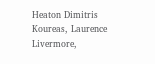Heaton Dimitris Koureas, Laurence Livermore,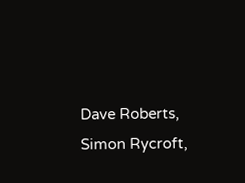Dave Roberts, Simon Rycroft,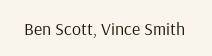Ben Scott, Vince Smith